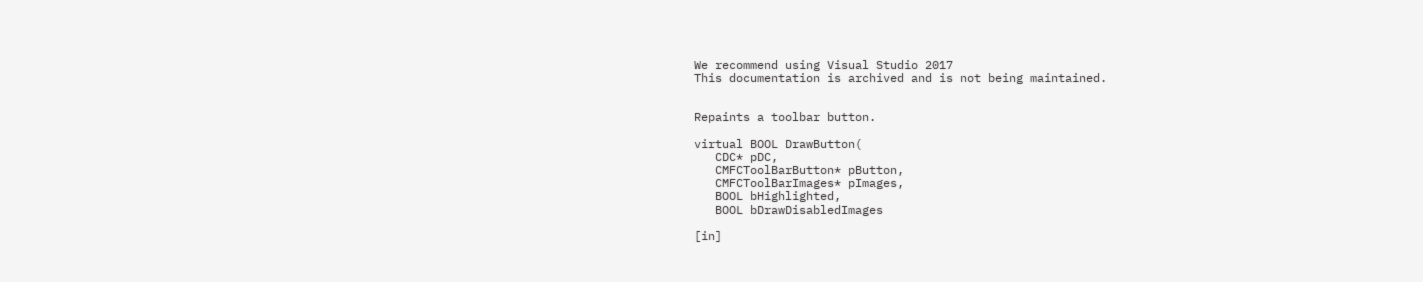We recommend using Visual Studio 2017
This documentation is archived and is not being maintained.


Repaints a toolbar button.

virtual BOOL DrawButton(
   CDC* pDC,
   CMFCToolBarButton* pButton,
   CMFCToolBarImages* pImages,
   BOOL bHighlighted,
   BOOL bDrawDisabledImages

[in]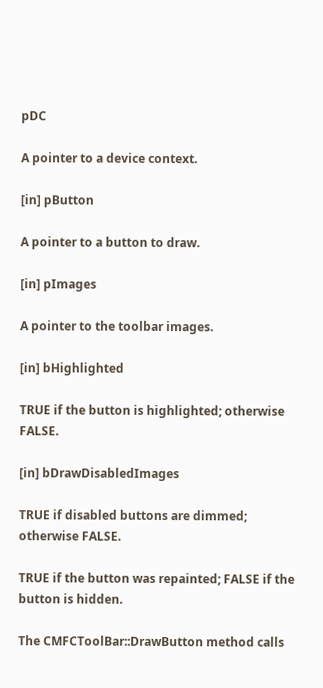pDC

A pointer to a device context.

[in] pButton

A pointer to a button to draw.

[in] pImages

A pointer to the toolbar images.

[in] bHighlighted

TRUE if the button is highlighted; otherwise FALSE.

[in] bDrawDisabledImages

TRUE if disabled buttons are dimmed; otherwise FALSE.

TRUE if the button was repainted; FALSE if the button is hidden.

The CMFCToolBar::DrawButton method calls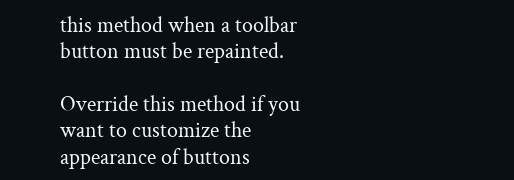this method when a toolbar button must be repainted.

Override this method if you want to customize the appearance of buttons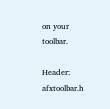on your toolbar.

Header: afxtoolbar.h